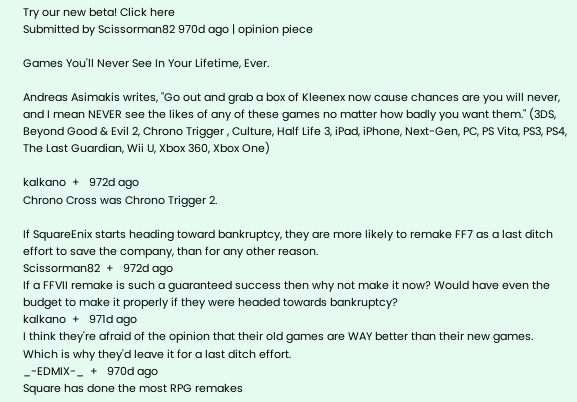Try our new beta! Click here
Submitted by Scissorman82 970d ago | opinion piece

Games You'll Never See In Your Lifetime, Ever.

Andreas Asimakis writes, "Go out and grab a box of Kleenex now cause chances are you will never, and I mean NEVER see the likes of any of these games no matter how badly you want them." (3DS, Beyond Good & Evil 2, Chrono Trigger , Culture, Half Life 3, iPad, iPhone, Next-Gen, PC, PS Vita, PS3, PS4, The Last Guardian, Wii U, Xbox 360, Xbox One)

kalkano  +   972d ago
Chrono Cross was Chrono Trigger 2.

If SquareEnix starts heading toward bankruptcy, they are more likely to remake FF7 as a last ditch effort to save the company, than for any other reason.
Scissorman82  +   972d ago
If a FFVII remake is such a guaranteed success then why not make it now? Would have even the budget to make it properly if they were headed towards bankruptcy?
kalkano  +   971d ago
I think they're afraid of the opinion that their old games are WAY better than their new games. Which is why they'd leave it for a last ditch effort.
_-EDMIX-_  +   970d ago
Square has done the most RPG remakes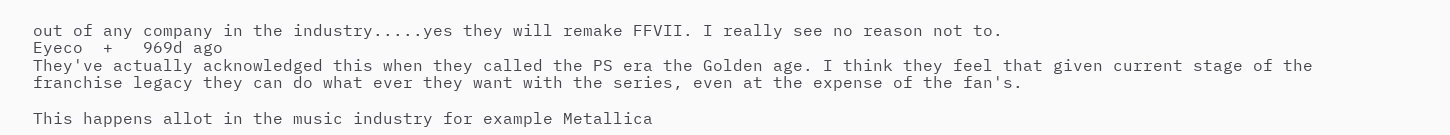out of any company in the industry.....yes they will remake FFVII. I really see no reason not to.
Eyeco  +   969d ago
They've actually acknowledged this when they called the PS era the Golden age. I think they feel that given current stage of the franchise legacy they can do what ever they want with the series, even at the expense of the fan's.

This happens allot in the music industry for example Metallica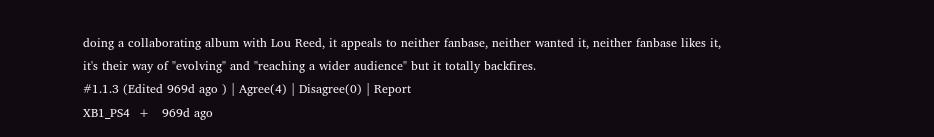doing a collaborating album with Lou Reed, it appeals to neither fanbase, neither wanted it, neither fanbase likes it, it's their way of "evolving" and "reaching a wider audience" but it totally backfires.
#1.1.3 (Edited 969d ago ) | Agree(4) | Disagree(0) | Report
XB1_PS4  +   969d ago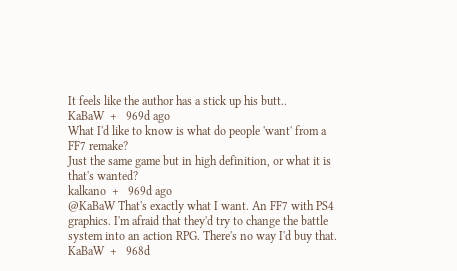It feels like the author has a stick up his butt..
KaBaW  +   969d ago
What I'd like to know is what do people 'want' from a FF7 remake?
Just the same game but in high definition, or what it is that's wanted?
kalkano  +   969d ago
@KaBaW That's exactly what I want. An FF7 with PS4 graphics. I'm afraid that they'd try to change the battle system into an action RPG. There's no way I'd buy that.
KaBaW  +   968d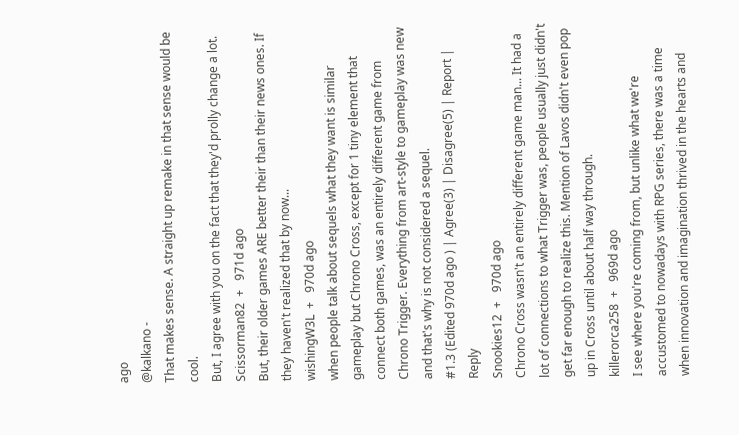ago
@kalkano -
That makes sense. A straight up remake in that sense would be cool.
But, I agree with you on the fact that they'd prolly change a lot.
Scissorman82  +   971d ago
But, their older games ARE better their than their news ones. If they haven't realized that by now...
wishingW3L  +   970d ago
when people talk about sequels what they want is similar gameplay but Chrono Cross, except for 1 tiny element that connect both games, was an entirely different game from Chrono Trigger. Everything from art-style to gameplay was new and that's why is not considered a sequel.
#1.3 (Edited 970d ago ) | Agree(3) | Disagree(5) | Report | Reply
Snookies12  +   970d ago
Chrono Cross wasn't an entirely different game man... It had a lot of connections to what Trigger was, people usually just didn't get far enough to realize this. Mention of Lavos didn't even pop up in Cross until about half way through.
killerorca258  +   969d ago
I see where you're coming from, but unlike what we're accustomed to nowadays with RPG series, there was a time when innovation and imagination thrived in the hearts and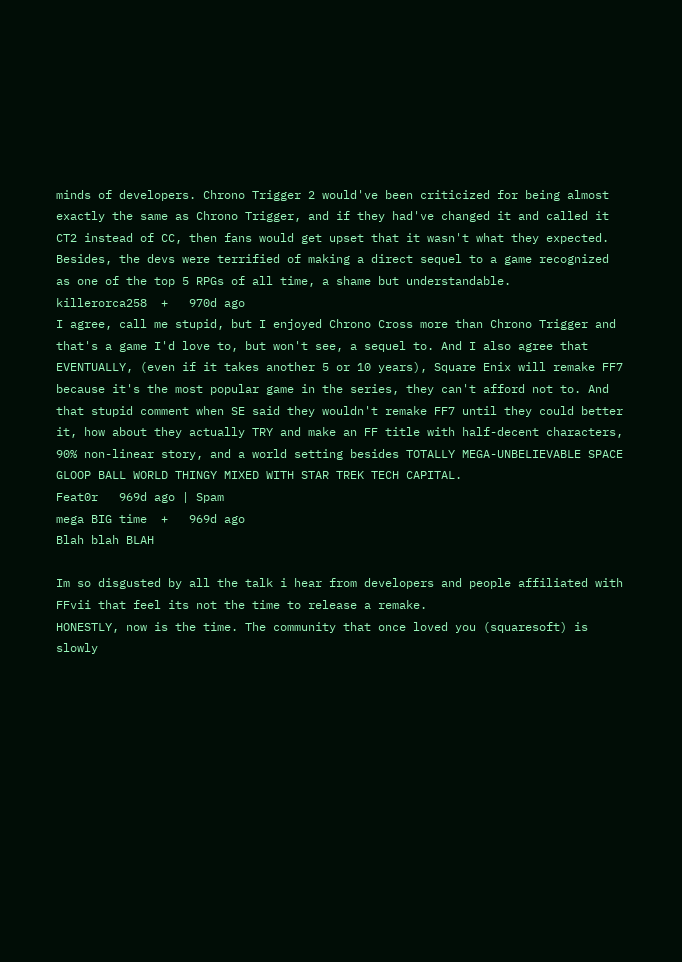minds of developers. Chrono Trigger 2 would've been criticized for being almost exactly the same as Chrono Trigger, and if they had've changed it and called it CT2 instead of CC, then fans would get upset that it wasn't what they expected. Besides, the devs were terrified of making a direct sequel to a game recognized as one of the top 5 RPGs of all time, a shame but understandable.
killerorca258  +   970d ago
I agree, call me stupid, but I enjoyed Chrono Cross more than Chrono Trigger and that's a game I'd love to, but won't see, a sequel to. And I also agree that EVENTUALLY, (even if it takes another 5 or 10 years), Square Enix will remake FF7 because it's the most popular game in the series, they can't afford not to. And that stupid comment when SE said they wouldn't remake FF7 until they could better it, how about they actually TRY and make an FF title with half-decent characters, 90% non-linear story, and a world setting besides TOTALLY MEGA-UNBELIEVABLE SPACE GLOOP BALL WORLD THINGY MIXED WITH STAR TREK TECH CAPITAL.
Feat0r   969d ago | Spam
mega BIG time  +   969d ago
Blah blah BLAH

Im so disgusted by all the talk i hear from developers and people affiliated with FFvii that feel its not the time to release a remake.
HONESTLY, now is the time. The community that once loved you (squaresoft) is slowly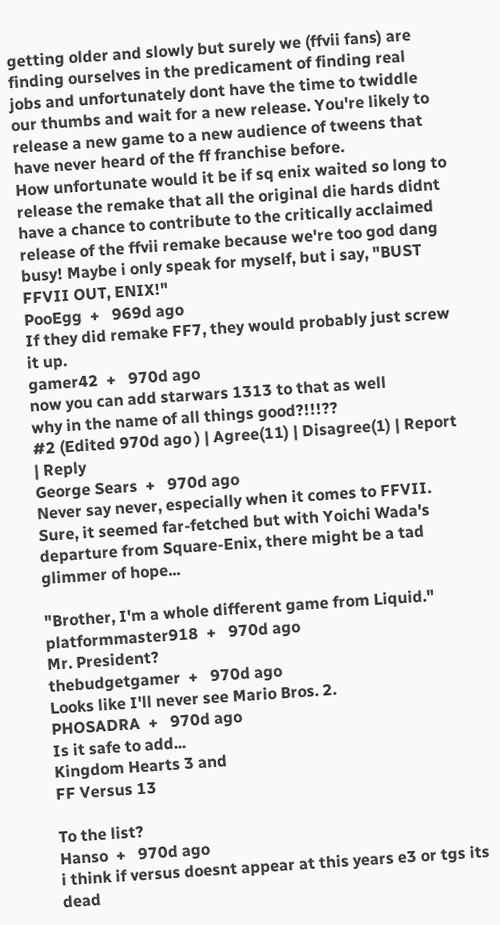getting older and slowly but surely we (ffvii fans) are finding ourselves in the predicament of finding real jobs and unfortunately dont have the time to twiddle our thumbs and wait for a new release. You're likely to release a new game to a new audience of tweens that have never heard of the ff franchise before.
How unfortunate would it be if sq enix waited so long to release the remake that all the original die hards didnt have a chance to contribute to the critically acclaimed release of the ffvii remake because we're too god dang busy! Maybe i only speak for myself, but i say, "BUST FFVII OUT, ENIX!"
PooEgg  +   969d ago
If they did remake FF7, they would probably just screw it up.
gamer42  +   970d ago
now you can add starwars 1313 to that as well
why in the name of all things good?!!!??
#2 (Edited 970d ago ) | Agree(11) | Disagree(1) | Report | Reply
George Sears  +   970d ago
Never say never, especially when it comes to FFVII. Sure, it seemed far-fetched but with Yoichi Wada's departure from Square-Enix, there might be a tad glimmer of hope...

"Brother, I'm a whole different game from Liquid."
platformmaster918  +   970d ago
Mr. President?
thebudgetgamer  +   970d ago
Looks like I'll never see Mario Bros. 2.
PHOSADRA  +   970d ago
Is it safe to add...
Kingdom Hearts 3 and
FF Versus 13

To the list?
Hanso  +   970d ago
i think if versus doesnt appear at this years e3 or tgs its dead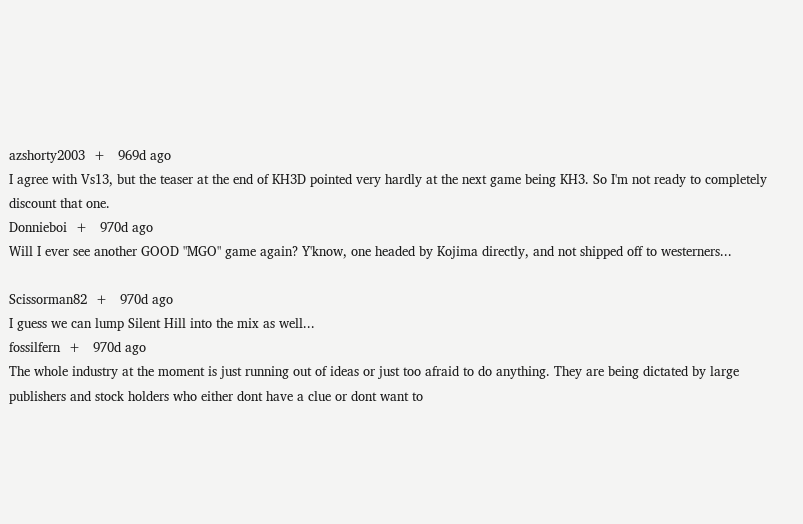azshorty2003  +   969d ago
I agree with Vs13, but the teaser at the end of KH3D pointed very hardly at the next game being KH3. So I'm not ready to completely discount that one.
Donnieboi  +   970d ago
Will I ever see another GOOD "MGO" game again? Y'know, one headed by Kojima directly, and not shipped off to westerners...

Scissorman82  +   970d ago
I guess we can lump Silent Hill into the mix as well...
fossilfern  +   970d ago
The whole industry at the moment is just running out of ideas or just too afraid to do anything. They are being dictated by large publishers and stock holders who either dont have a clue or dont want to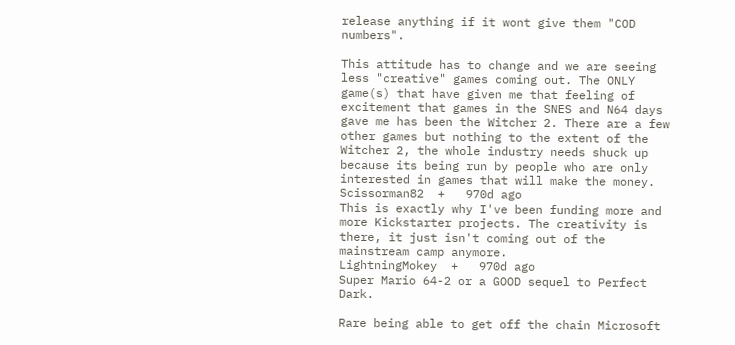release anything if it wont give them "COD numbers".

This attitude has to change and we are seeing less "creative" games coming out. The ONLY game(s) that have given me that feeling of excitement that games in the SNES and N64 days gave me has been the Witcher 2. There are a few other games but nothing to the extent of the Witcher 2, the whole industry needs shuck up because its being run by people who are only interested in games that will make the money.
Scissorman82  +   970d ago
This is exactly why I've been funding more and more Kickstarter projects. The creativity is there, it just isn't coming out of the mainstream camp anymore.
LightningMokey  +   970d ago
Super Mario 64-2 or a GOOD sequel to Perfect Dark.

Rare being able to get off the chain Microsoft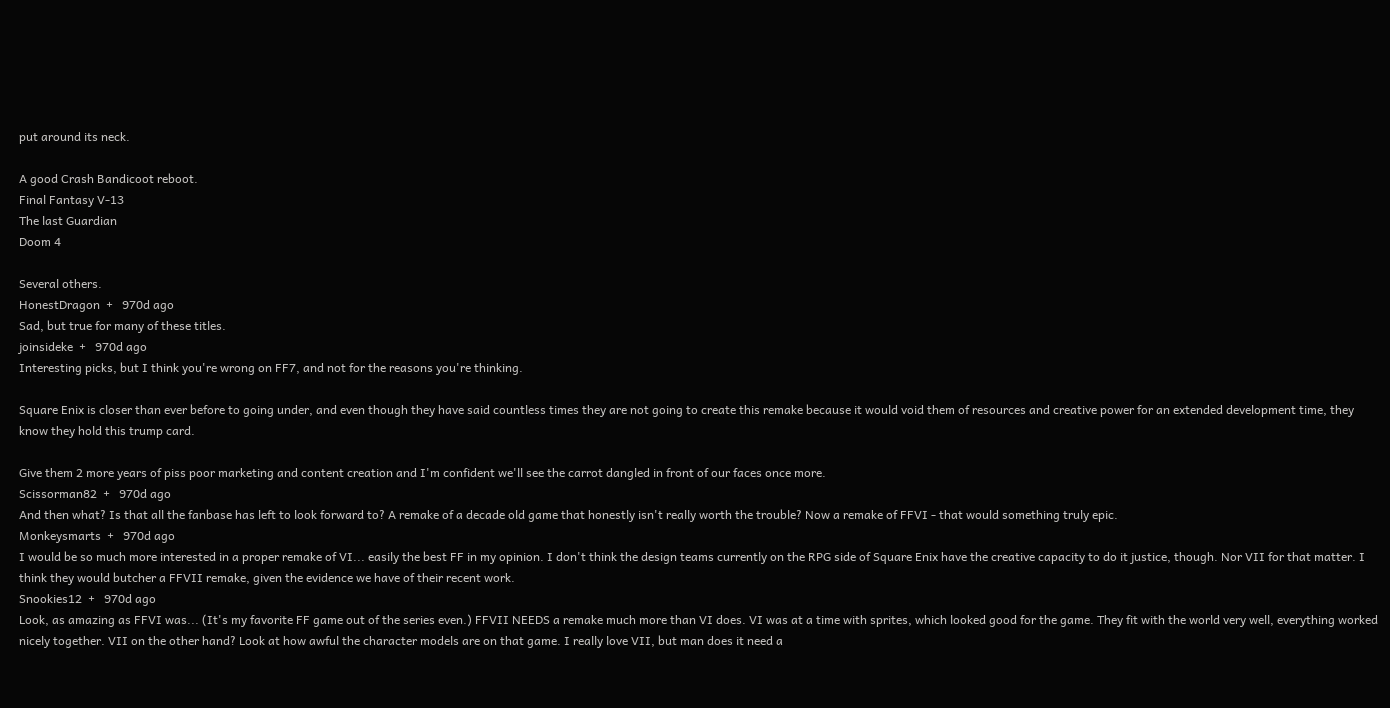put around its neck.

A good Crash Bandicoot reboot.
Final Fantasy V-13
The last Guardian
Doom 4

Several others.
HonestDragon  +   970d ago
Sad, but true for many of these titles.
joinsideke  +   970d ago
Interesting picks, but I think you're wrong on FF7, and not for the reasons you're thinking.

Square Enix is closer than ever before to going under, and even though they have said countless times they are not going to create this remake because it would void them of resources and creative power for an extended development time, they know they hold this trump card.

Give them 2 more years of piss poor marketing and content creation and I'm confident we'll see the carrot dangled in front of our faces once more.
Scissorman82  +   970d ago
And then what? Is that all the fanbase has left to look forward to? A remake of a decade old game that honestly isn't really worth the trouble? Now a remake of FFVI - that would something truly epic.
Monkeysmarts  +   970d ago
I would be so much more interested in a proper remake of VI... easily the best FF in my opinion. I don't think the design teams currently on the RPG side of Square Enix have the creative capacity to do it justice, though. Nor VII for that matter. I think they would butcher a FFVII remake, given the evidence we have of their recent work.
Snookies12  +   970d ago
Look, as amazing as FFVI was... (It's my favorite FF game out of the series even.) FFVII NEEDS a remake much more than VI does. VI was at a time with sprites, which looked good for the game. They fit with the world very well, everything worked nicely together. VII on the other hand? Look at how awful the character models are on that game. I really love VII, but man does it need a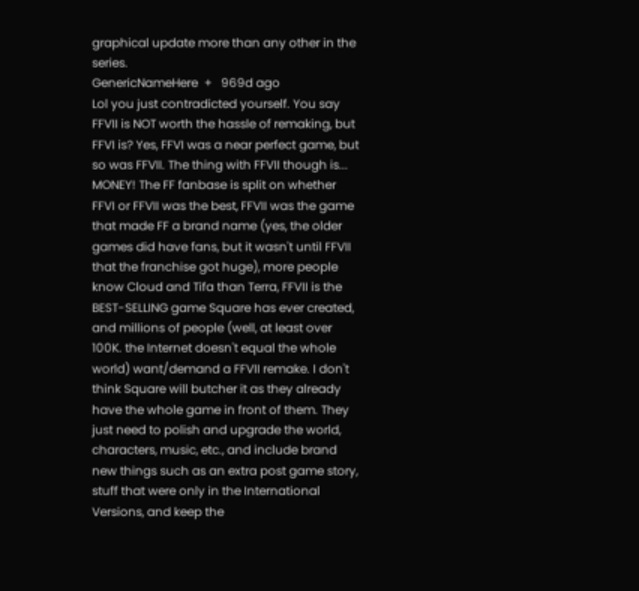graphical update more than any other in the series.
GenericNameHere  +   969d ago
Lol you just contradicted yourself. You say FFVII is NOT worth the hassle of remaking, but FFVI is? Yes, FFVI was a near perfect game, but so was FFVII. The thing with FFVII though is... MONEY! The FF fanbase is split on whether FFVI or FFVII was the best, FFVII was the game that made FF a brand name (yes, the older games did have fans, but it wasn't until FFVII that the franchise got huge), more people know Cloud and Tifa than Terra, FFVII is the BEST-SELLING game Square has ever created, and millions of people (well, at least over 100K. the Internet doesn't equal the whole world) want/demand a FFVII remake. I don't think Square will butcher it as they already have the whole game in front of them. They just need to polish and upgrade the world, characters, music, etc., and include brand new things such as an extra post game story, stuff that were only in the International Versions, and keep the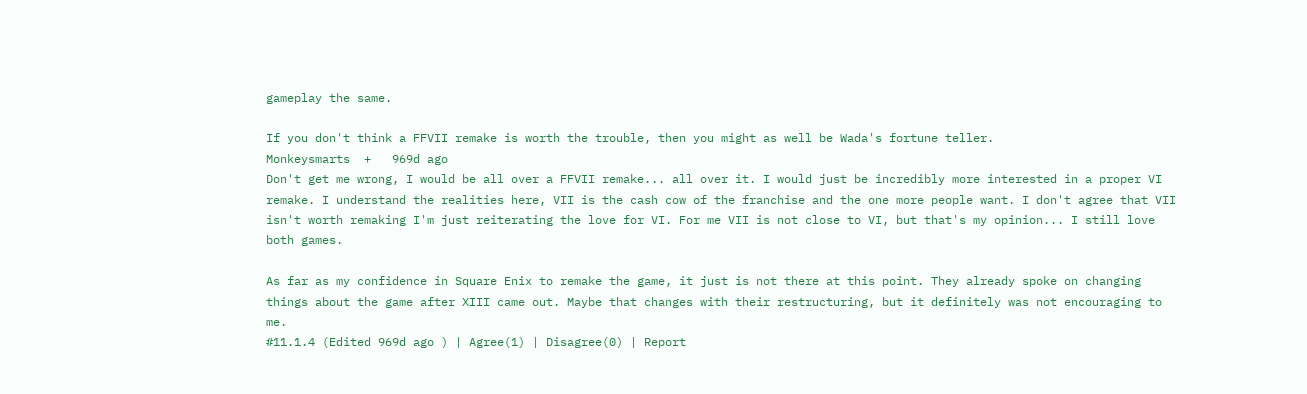gameplay the same.

If you don't think a FFVII remake is worth the trouble, then you might as well be Wada's fortune teller.
Monkeysmarts  +   969d ago
Don't get me wrong, I would be all over a FFVII remake... all over it. I would just be incredibly more interested in a proper VI remake. I understand the realities here, VII is the cash cow of the franchise and the one more people want. I don't agree that VII isn't worth remaking I'm just reiterating the love for VI. For me VII is not close to VI, but that's my opinion... I still love both games.

As far as my confidence in Square Enix to remake the game, it just is not there at this point. They already spoke on changing things about the game after XIII came out. Maybe that changes with their restructuring, but it definitely was not encouraging to me.
#11.1.4 (Edited 969d ago ) | Agree(1) | Disagree(0) | Report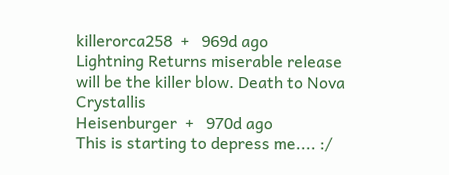killerorca258  +   969d ago
Lightning Returns miserable release will be the killer blow. Death to Nova Crystallis
Heisenburger  +   970d ago
This is starting to depress me.... :/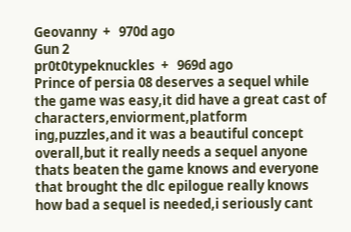Geovanny  +   970d ago
Gun 2
pr0t0typeknuckles  +   969d ago
Prince of persia 08 deserves a sequel while the game was easy,it did have a great cast of characters,enviorment,platform ing,puzzles,and it was a beautiful concept overall,but it really needs a sequel anyone thats beaten the game knows and everyone that brought the dlc epilogue really knows how bad a sequel is needed,i seriously cant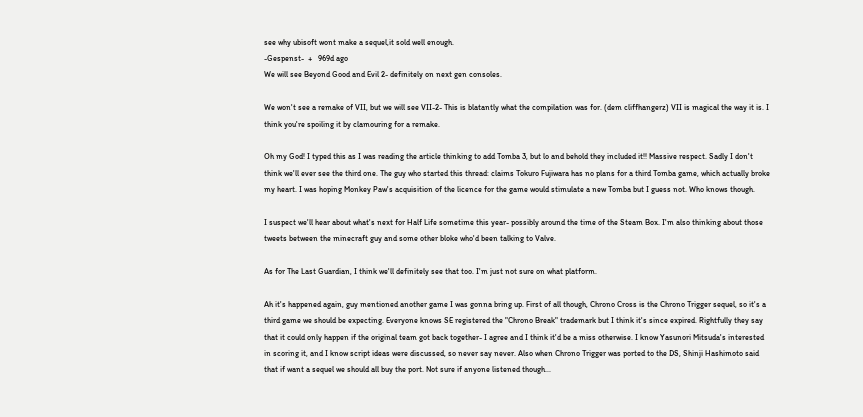see why ubisoft wont make a sequel,it sold well enough.
-Gespenst-  +   969d ago
We will see Beyond Good and Evil 2- definitely on next gen consoles.

We won't see a remake of VII, but we will see VII-2- This is blatantly what the compilation was for. (dem cliffhangerz) VII is magical the way it is. I think you're spoiling it by clamouring for a remake.

Oh my God! I typed this as I was reading the article thinking to add Tomba 3, but lo and behold they included it!! Massive respect. Sadly I don't think we'll ever see the third one. The guy who started this thread: claims Tokuro Fujiwara has no plans for a third Tomba game, which actually broke my heart. I was hoping Monkey Paw's acquisition of the licence for the game would stimulate a new Tomba but I guess not. Who knows though.

I suspect we'll hear about what's next for Half Life sometime this year- possibly around the time of the Steam Box. I'm also thinking about those tweets between the minecraft guy and some other bloke who'd been talking to Valve.

As for The Last Guardian, I think we'll definitely see that too. I'm just not sure on what platform.

Ah it's happened again, guy mentioned another game I was gonna bring up. First of all though, Chrono Cross is the Chrono Trigger sequel, so it's a third game we should be expecting. Everyone knows SE registered the "Chrono Break" trademark but I think it's since expired. Rightfully they say that it could only happen if the original team got back together- I agree and I think it'd be a miss otherwise. I know Yasunori Mitsuda's interested in scoring it, and I know script ideas were discussed, so never say never. Also when Chrono Trigger was ported to the DS, Shinji Hashimoto said that if want a sequel we should all buy the port. Not sure if anyone listened though...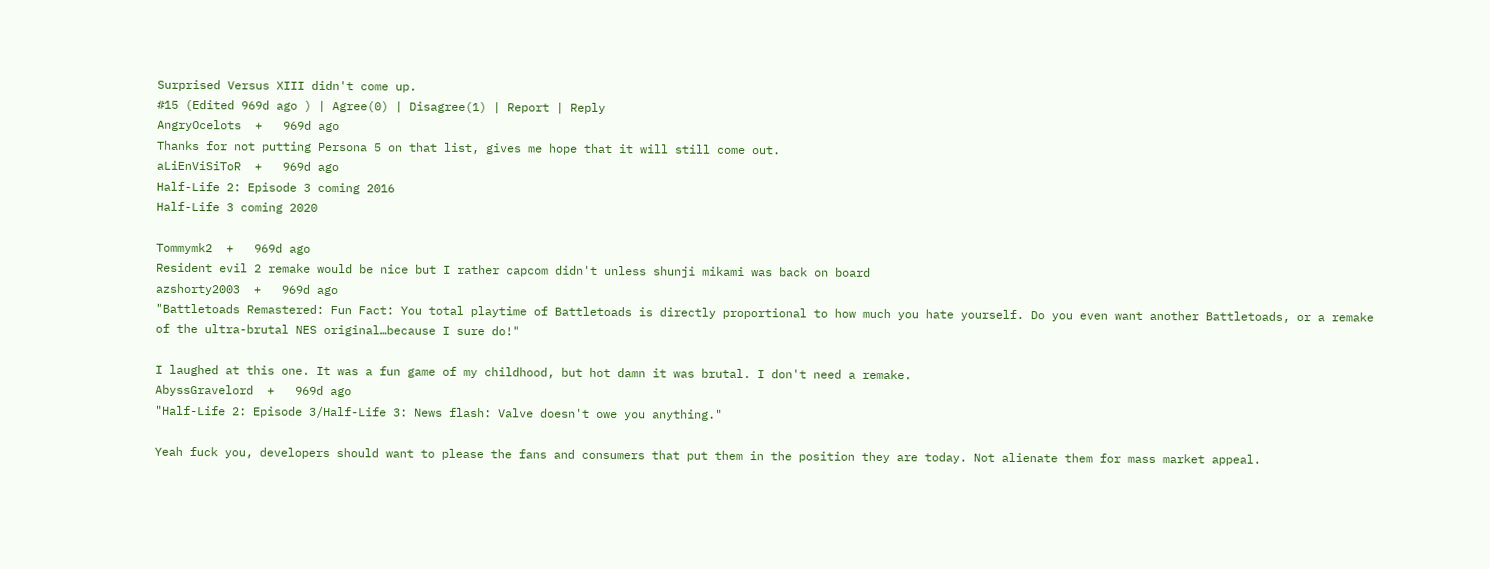Surprised Versus XIII didn't come up.
#15 (Edited 969d ago ) | Agree(0) | Disagree(1) | Report | Reply
AngryOcelots  +   969d ago
Thanks for not putting Persona 5 on that list, gives me hope that it will still come out.
aLiEnViSiToR  +   969d ago
Half-Life 2: Episode 3 coming 2016
Half-Life 3 coming 2020

Tommymk2  +   969d ago
Resident evil 2 remake would be nice but I rather capcom didn't unless shunji mikami was back on board
azshorty2003  +   969d ago
"Battletoads Remastered: Fun Fact: You total playtime of Battletoads is directly proportional to how much you hate yourself. Do you even want another Battletoads, or a remake of the ultra-brutal NES original…because I sure do!"

I laughed at this one. It was a fun game of my childhood, but hot damn it was brutal. I don't need a remake.
AbyssGravelord  +   969d ago
"Half-Life 2: Episode 3/Half-Life 3: News flash: Valve doesn't owe you anything."

Yeah fuck you, developers should want to please the fans and consumers that put them in the position they are today. Not alienate them for mass market appeal.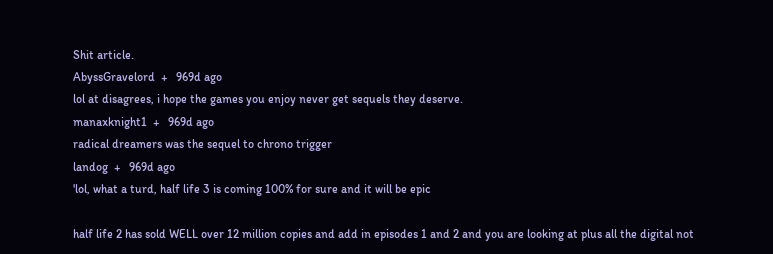Shit article.
AbyssGravelord  +   969d ago
lol at disagrees, i hope the games you enjoy never get sequels they deserve.
manaxknight1  +   969d ago
radical dreamers was the sequel to chrono trigger
landog  +   969d ago
'lol, what a turd, half life 3 is coming 100% for sure and it will be epic

half life 2 has sold WELL over 12 million copies and add in episodes 1 and 2 and you are looking at plus all the digital not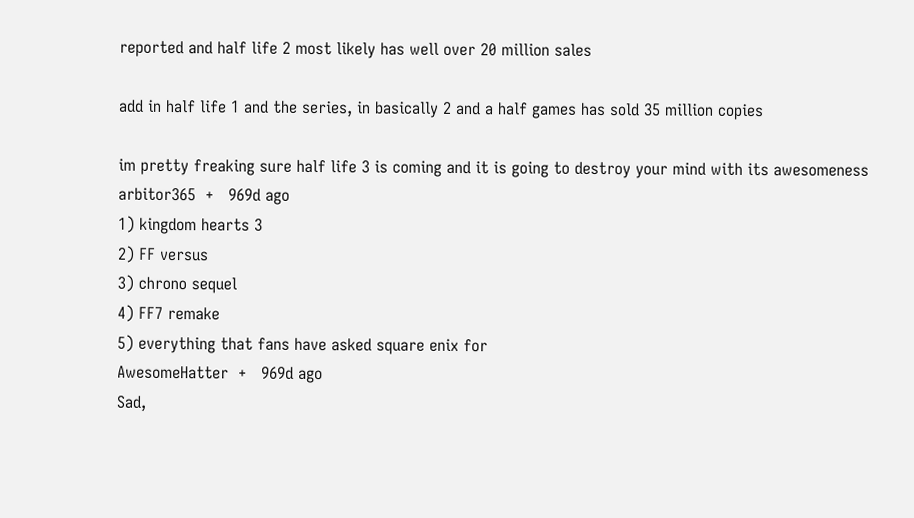reported and half life 2 most likely has well over 20 million sales

add in half life 1 and the series, in basically 2 and a half games has sold 35 million copies

im pretty freaking sure half life 3 is coming and it is going to destroy your mind with its awesomeness
arbitor365  +   969d ago
1) kingdom hearts 3
2) FF versus
3) chrono sequel
4) FF7 remake
5) everything that fans have asked square enix for
AwesomeHatter  +   969d ago
Sad,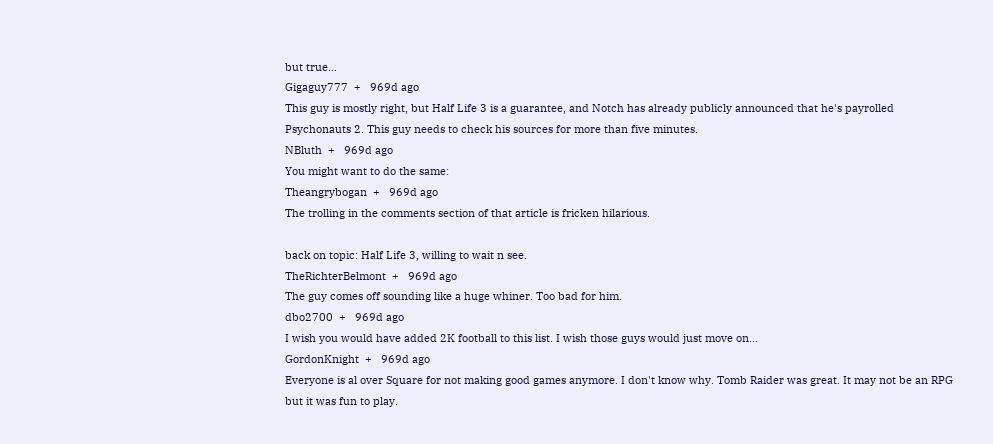but true...
Gigaguy777  +   969d ago
This guy is mostly right, but Half Life 3 is a guarantee, and Notch has already publicly announced that he's payrolled Psychonauts 2. This guy needs to check his sources for more than five minutes.
NBluth  +   969d ago
You might want to do the same:
Theangrybogan  +   969d ago
The trolling in the comments section of that article is fricken hilarious.

back on topic: Half Life 3, willing to wait n see.
TheRichterBelmont  +   969d ago
The guy comes off sounding like a huge whiner. Too bad for him.
dbo2700  +   969d ago
I wish you would have added 2K football to this list. I wish those guys would just move on...
GordonKnight  +   969d ago
Everyone is al over Square for not making good games anymore. I don't know why. Tomb Raider was great. It may not be an RPG but it was fun to play.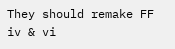They should remake FF iv & vi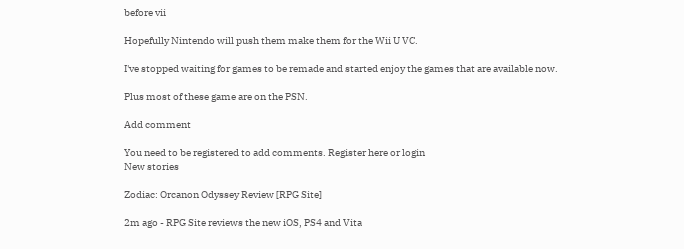before vii

Hopefully Nintendo will push them make them for the Wii U VC.

I've stopped waiting for games to be remade and started enjoy the games that are available now.

Plus most of these game are on the PSN.

Add comment

You need to be registered to add comments. Register here or login
New stories

Zodiac: Orcanon Odyssey Review [RPG Site]

2m ago - RPG Site reviews the new iOS, PS4 and Vita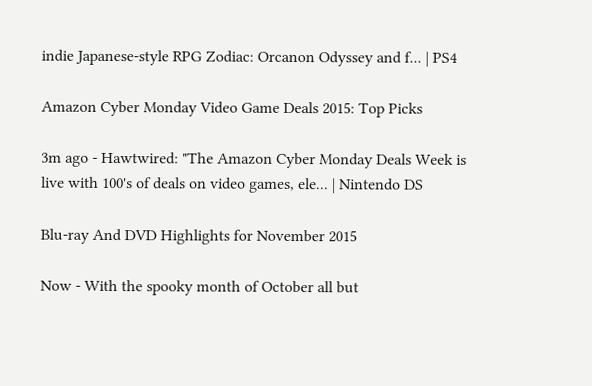indie Japanese-style RPG Zodiac: Orcanon Odyssey and f... | PS4

Amazon Cyber Monday Video Game Deals 2015: Top Picks

3m ago - Hawtwired: "The Amazon Cyber Monday Deals Week is live with 100's of deals on video games, ele... | Nintendo DS

Blu-ray And DVD Highlights for November 2015

Now - With the spooky month of October all but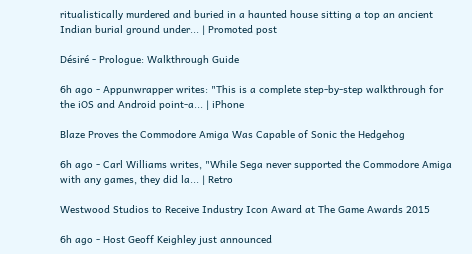ritualistically murdered and buried in a haunted house sitting a top an ancient Indian burial ground under... | Promoted post

Désiré - Prologue: Walkthrough Guide

6h ago - Appunwrapper writes: "This is a complete step-by-step walkthrough for the iOS and Android point-a... | iPhone

Blaze Proves the Commodore Amiga Was Capable of Sonic the Hedgehog

6h ago - Carl Williams writes, "While Sega never supported the Commodore Amiga with any games, they did la... | Retro

Westwood Studios to Receive Industry Icon Award at The Game Awards 2015

6h ago - Host Geoff Keighley just announced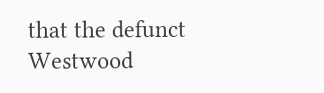that the defunct Westwood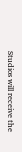Studios will receive the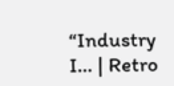“Industry I... | Retro